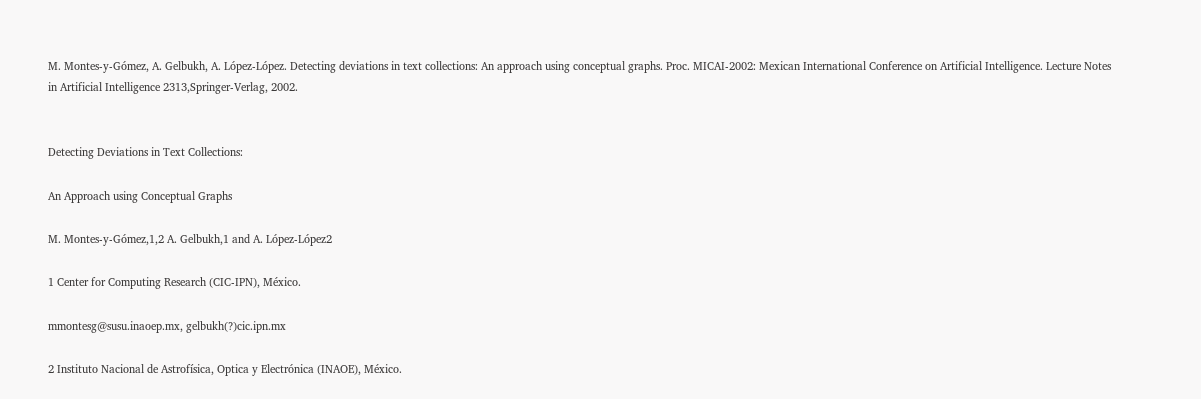M. Montes-y-Gómez, A. Gelbukh, A. López-López. Detecting deviations in text collections: An approach using conceptual graphs. Proc. MICAI-2002: Mexican International Conference on Artificial Intelligence. Lecture Notes in Artificial Intelligence 2313,Springer-Verlag, 2002.


Detecting Deviations in Text Collections:

An Approach using Conceptual Graphs

M. Montes-y-Gómez,1,2 A. Gelbukh,1 and A. López-López2

1 Center for Computing Research (CIC-IPN), México.

mmontesg@susu.inaoep.mx, gelbukh(?)cic.ipn.mx

2 Instituto Nacional de Astrofísica, Optica y Electrónica (INAOE), México.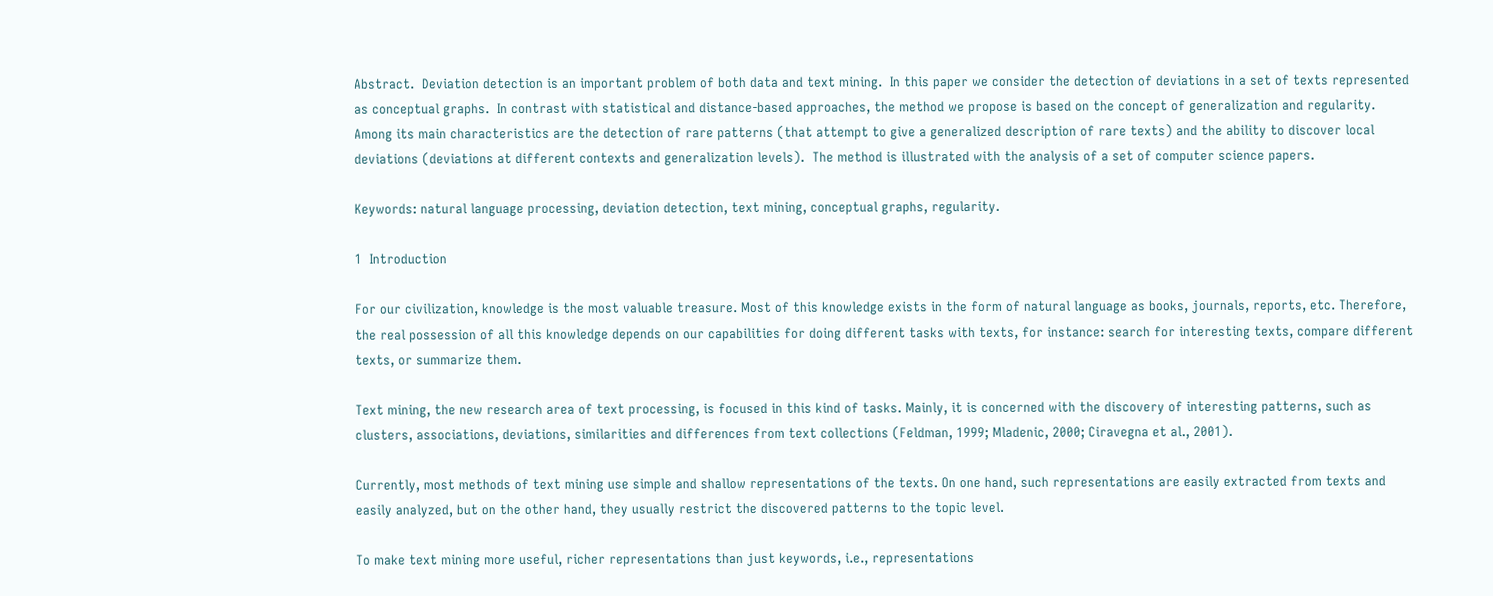Abstract.  Deviation detection is an important problem of both data and text mining.  In this paper we consider the detection of deviations in a set of texts represented as conceptual graphs.  In contrast with statistical and distance-based approaches, the method we propose is based on the concept of generalization and regularity.  Among its main characteristics are the detection of rare patterns (that attempt to give a generalized description of rare texts) and the ability to discover local deviations (deviations at different contexts and generalization levels).  The method is illustrated with the analysis of a set of computer science papers.

Keywords: natural language processing, deviation detection, text mining, conceptual graphs, regularity.

1  Introduction

For our civilization, knowledge is the most valuable treasure. Most of this knowledge exists in the form of natural language as books, journals, reports, etc. Therefore, the real possession of all this knowledge depends on our capabilities for doing different tasks with texts, for instance: search for interesting texts, compare different texts, or summarize them.

Text mining, the new research area of text processing, is focused in this kind of tasks. Mainly, it is concerned with the discovery of interesting patterns, such as clusters, associations, deviations, similarities and differences from text collections (Feldman, 1999; Mladenic, 2000; Ciravegna et al., 2001).

Currently, most methods of text mining use simple and shallow representations of the texts. On one hand, such representations are easily extracted from texts and easily analyzed, but on the other hand, they usually restrict the discovered patterns to the topic level.

To make text mining more useful, richer representations than just keywords, i.e., representations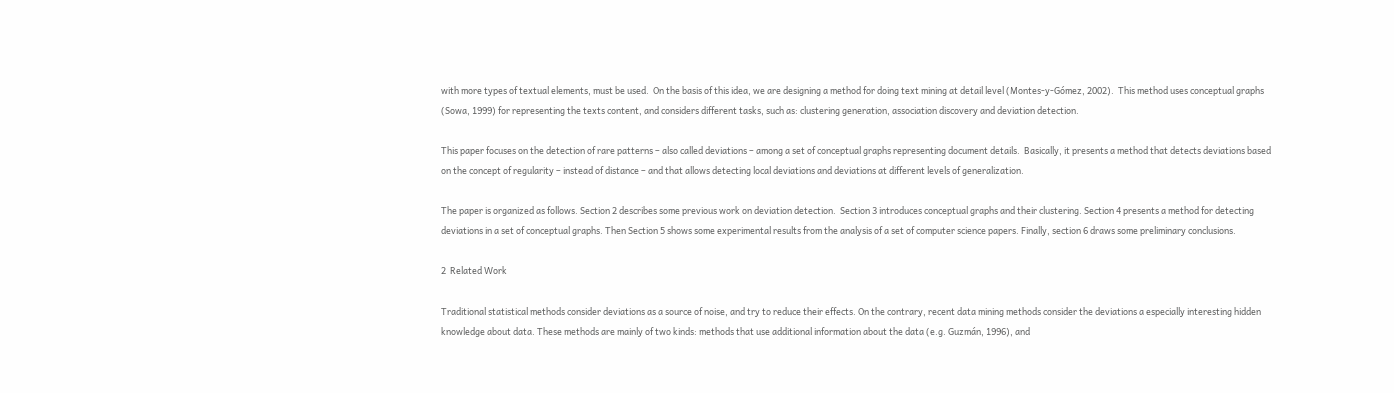with more types of textual elements, must be used.  On the basis of this idea, we are designing a method for doing text mining at detail level (Montes-y-Gómez, 2002).  This method uses conceptual graphs (Sowa, 1999) for representing the texts content, and considers different tasks, such as: clustering generation, association discovery and deviation detection.

This paper focuses on the detection of rare patterns – also called deviations – among a set of conceptual graphs representing document details.  Basically, it presents a method that detects deviations based on the concept of regularity – instead of distance – and that allows detecting local deviations and deviations at different levels of generalization.

The paper is organized as follows. Section 2 describes some previous work on deviation detection.  Section 3 introduces conceptual graphs and their clustering. Section 4 presents a method for detecting deviations in a set of conceptual graphs. Then Section 5 shows some experimental results from the analysis of a set of computer science papers. Finally, section 6 draws some preliminary conclusions.

2  Related Work

Traditional statistical methods consider deviations as a source of noise, and try to reduce their effects. On the contrary, recent data mining methods consider the deviations a especially interesting hidden knowledge about data. These methods are mainly of two kinds: methods that use additional information about the data (e.g. Guzmán, 1996), and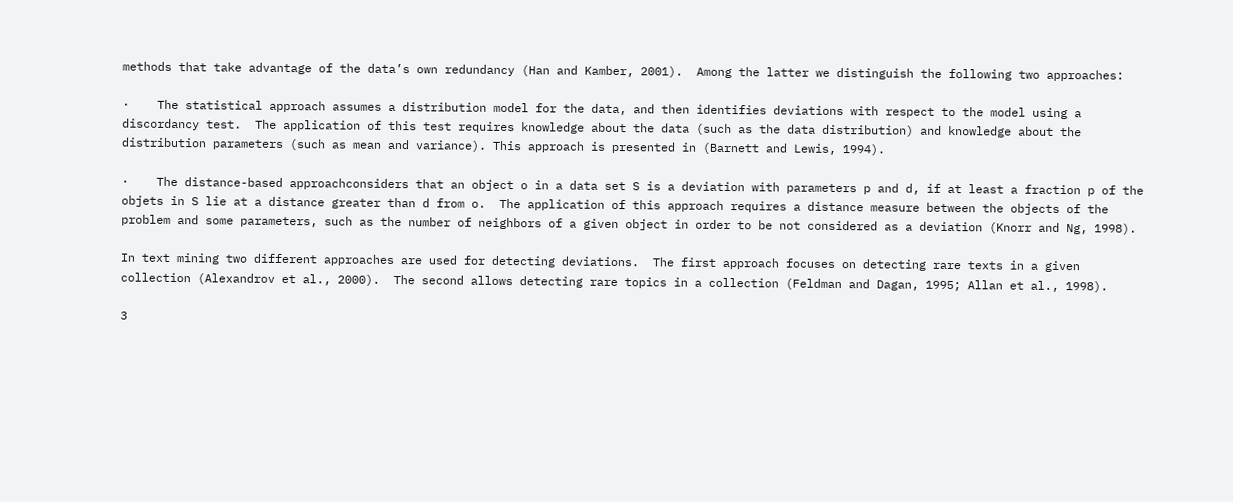methods that take advantage of the data’s own redundancy (Han and Kamber, 2001).  Among the latter we distinguish the following two approaches:

·    The statistical approach assumes a distribution model for the data, and then identifies deviations with respect to the model using a discordancy test.  The application of this test requires knowledge about the data (such as the data distribution) and knowledge about the distribution parameters (such as mean and variance). This approach is presented in (Barnett and Lewis, 1994).

·    The distance-based approachconsiders that an object o in a data set S is a deviation with parameters p and d, if at least a fraction p of the objets in S lie at a distance greater than d from o.  The application of this approach requires a distance measure between the objects of the problem and some parameters, such as the number of neighbors of a given object in order to be not considered as a deviation (Knorr and Ng, 1998).

In text mining two different approaches are used for detecting deviations.  The first approach focuses on detecting rare texts in a given collection (Alexandrov et al., 2000).  The second allows detecting rare topics in a collection (Feldman and Dagan, 1995; Allan et al., 1998).

3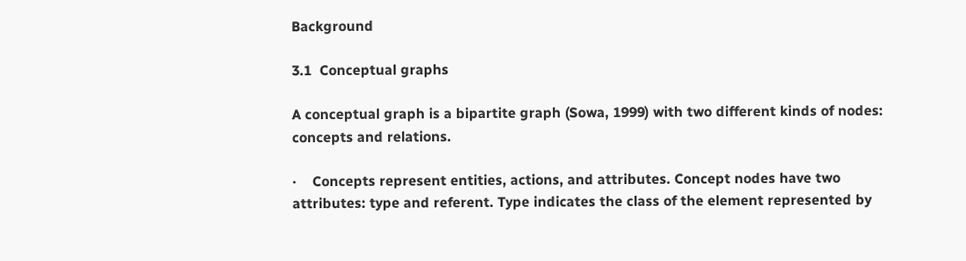Background

3.1  Conceptual graphs

A conceptual graph is a bipartite graph (Sowa, 1999) with two different kinds of nodes: concepts and relations.

·    Concepts represent entities, actions, and attributes. Concept nodes have two attributes: type and referent. Type indicates the class of the element represented by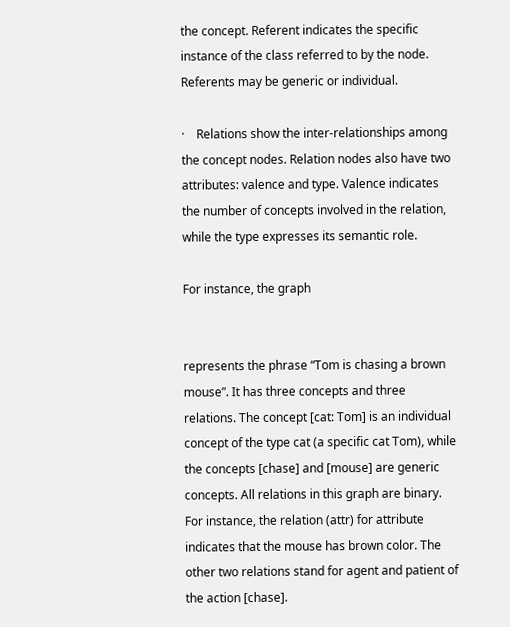the concept. Referent indicates the specific instance of the class referred to by the node. Referents may be generic or individual.

·    Relations show the inter-relationships among the concept nodes. Relation nodes also have two attributes: valence and type. Valence indicates the number of concepts involved in the relation, while the type expresses its semantic role.

For instance, the graph


represents the phrase “Tom is chasing a brown mouse”. It has three concepts and three relations. The concept [cat: Tom] is an individual concept of the type cat (a specific cat Tom), while the concepts [chase] and [mouse] are generic concepts. All relations in this graph are binary. For instance, the relation (attr) for attribute indicates that the mouse has brown color. The other two relations stand for agent and patient of the action [chase].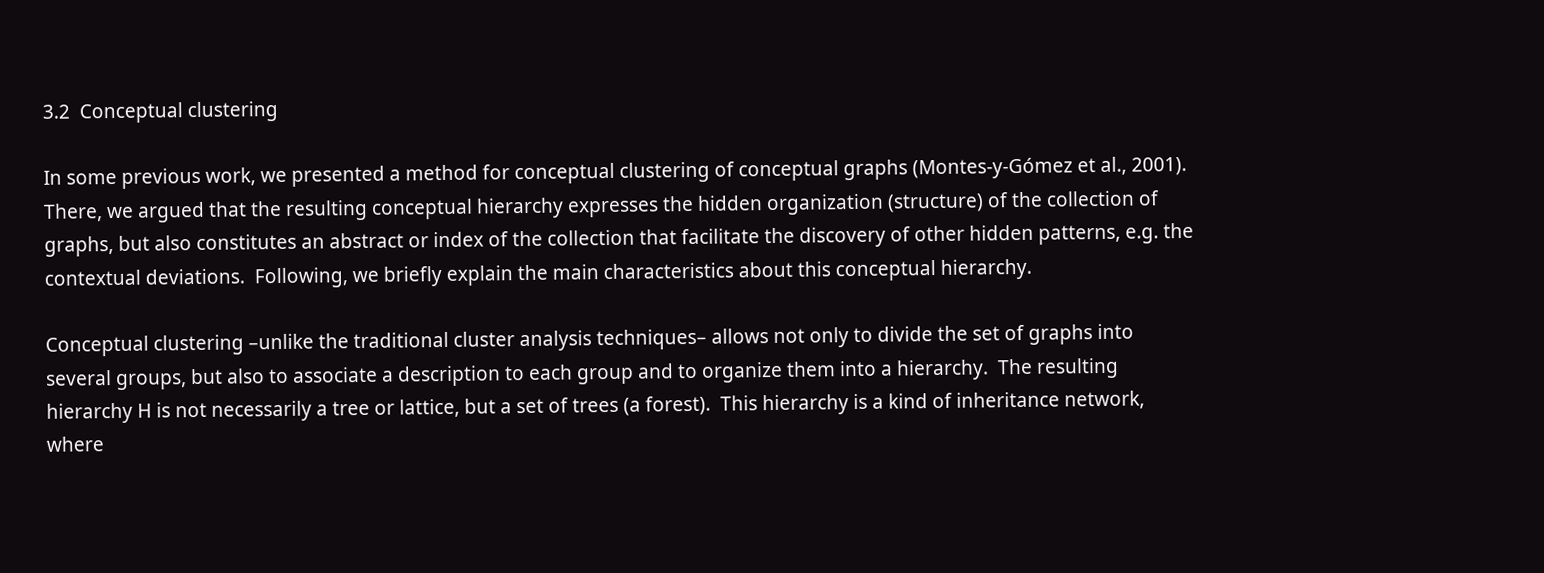3.2  Conceptual clustering

In some previous work, we presented a method for conceptual clustering of conceptual graphs (Montes-y-Gómez et al., 2001).  There, we argued that the resulting conceptual hierarchy expresses the hidden organization (structure) of the collection of graphs, but also constitutes an abstract or index of the collection that facilitate the discovery of other hidden patterns, e.g. the contextual deviations.  Following, we briefly explain the main characteristics about this conceptual hierarchy.

Conceptual clustering –unlike the traditional cluster analysis techniques– allows not only to divide the set of graphs into several groups, but also to associate a description to each group and to organize them into a hierarchy.  The resulting hierarchy H is not necessarily a tree or lattice, but a set of trees (a forest).  This hierarchy is a kind of inheritance network, where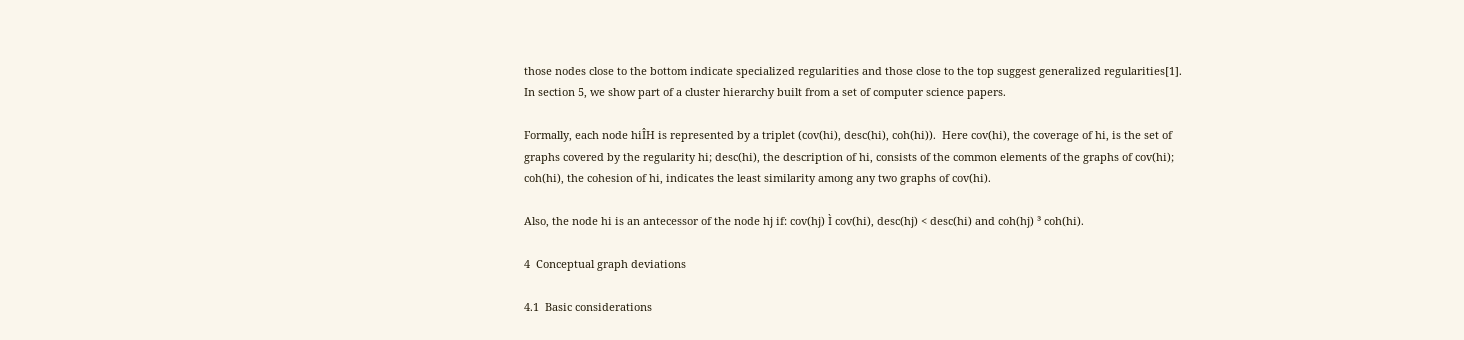those nodes close to the bottom indicate specialized regularities and those close to the top suggest generalized regularities[1]. In section 5, we show part of a cluster hierarchy built from a set of computer science papers.

Formally, each node hiÎH is represented by a triplet (cov(hi), desc(hi), coh(hi)).  Here cov(hi), the coverage of hi, is the set of graphs covered by the regularity hi; desc(hi), the description of hi, consists of the common elements of the graphs of cov(hi); coh(hi), the cohesion of hi, indicates the least similarity among any two graphs of cov(hi).

Also, the node hi is an antecessor of the node hj if: cov(hj) Ì cov(hi), desc(hj) < desc(hi) and coh(hj) ³ coh(hi).

4  Conceptual graph deviations

4.1  Basic considerations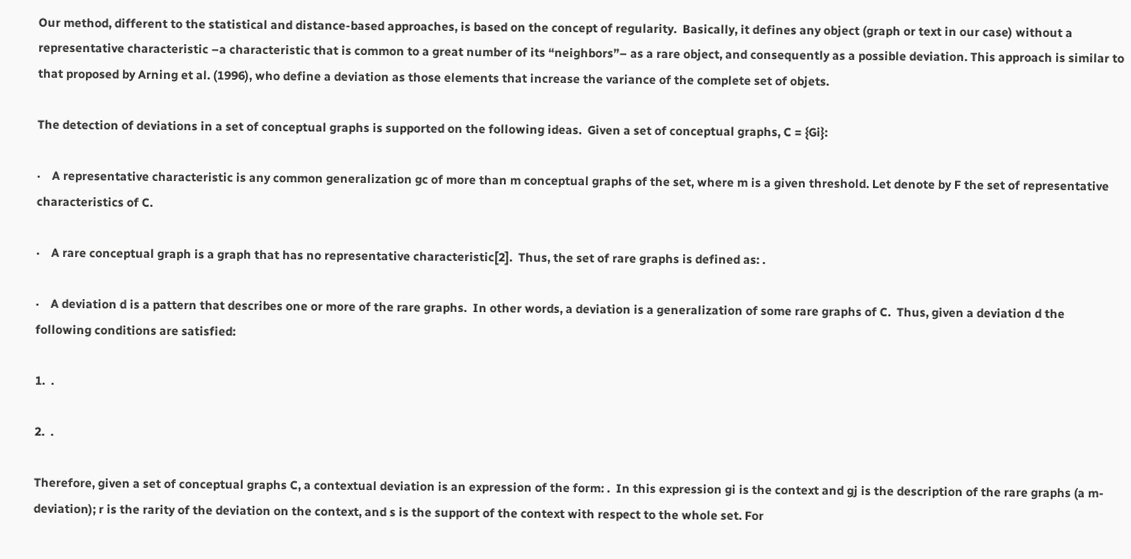Our method, different to the statistical and distance-based approaches, is based on the concept of regularity.  Basically, it defines any object (graph or text in our case) without a representative characteristic –a characteristic that is common to a great number of its “neighbors”– as a rare object, and consequently as a possible deviation. This approach is similar to that proposed by Arning et al. (1996), who define a deviation as those elements that increase the variance of the complete set of objets.

The detection of deviations in a set of conceptual graphs is supported on the following ideas.  Given a set of conceptual graphs, C = {Gi}:

·    A representative characteristic is any common generalization gc of more than m conceptual graphs of the set, where m is a given threshold. Let denote by F the set of representative characteristics of C.

·    A rare conceptual graph is a graph that has no representative characteristic[2].  Thus, the set of rare graphs is defined as: .

·    A deviation d is a pattern that describes one or more of the rare graphs.  In other words, a deviation is a generalization of some rare graphs of C.  Thus, given a deviation d the following conditions are satisfied:

1.  .

2.  .

Therefore, given a set of conceptual graphs C, a contextual deviation is an expression of the form: .  In this expression gi is the context and gj is the description of the rare graphs (a m-deviation); r is the rarity of the deviation on the context, and s is the support of the context with respect to the whole set. For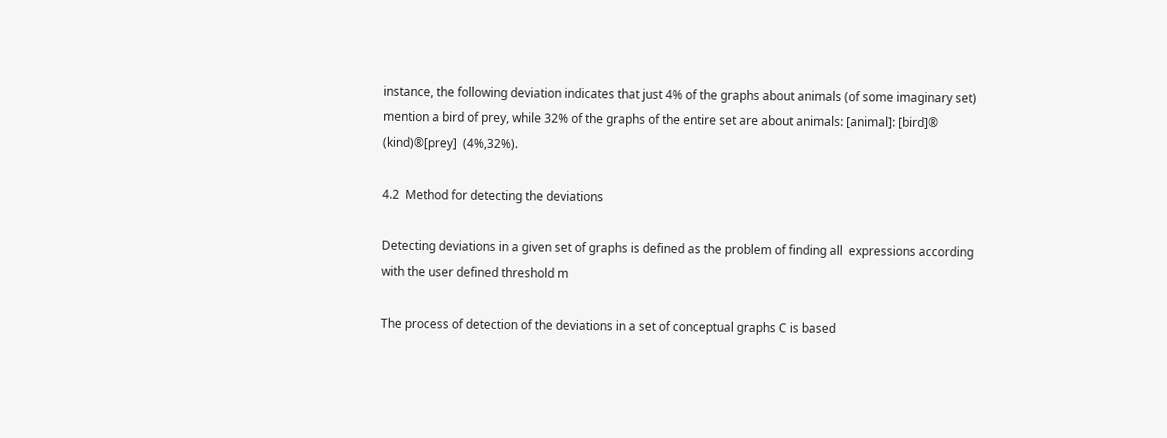instance, the following deviation indicates that just 4% of the graphs about animals (of some imaginary set) mention a bird of prey, while 32% of the graphs of the entire set are about animals: [animal]: [bird]® (kind)®[prey]  (4%,32%).

4.2  Method for detecting the deviations

Detecting deviations in a given set of graphs is defined as the problem of finding all  expressions according with the user defined threshold m

The process of detection of the deviations in a set of conceptual graphs C is based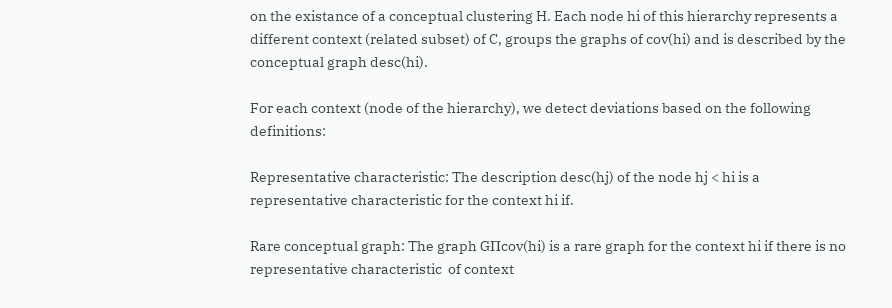on the existance of a conceptual clustering H. Each node hi of this hierarchy represents a different context (related subset) of C, groups the graphs of cov(hi) and is described by the conceptual graph desc(hi).

For each context (node of the hierarchy), we detect deviations based on the following definitions:

Representative characteristic: The description desc(hj) of the node hj < hi is a representative characteristic for the context hi if.

Rare conceptual graph: The graph GΠcov(hi) is a rare graph for the context hi if there is no representative characteristic  of context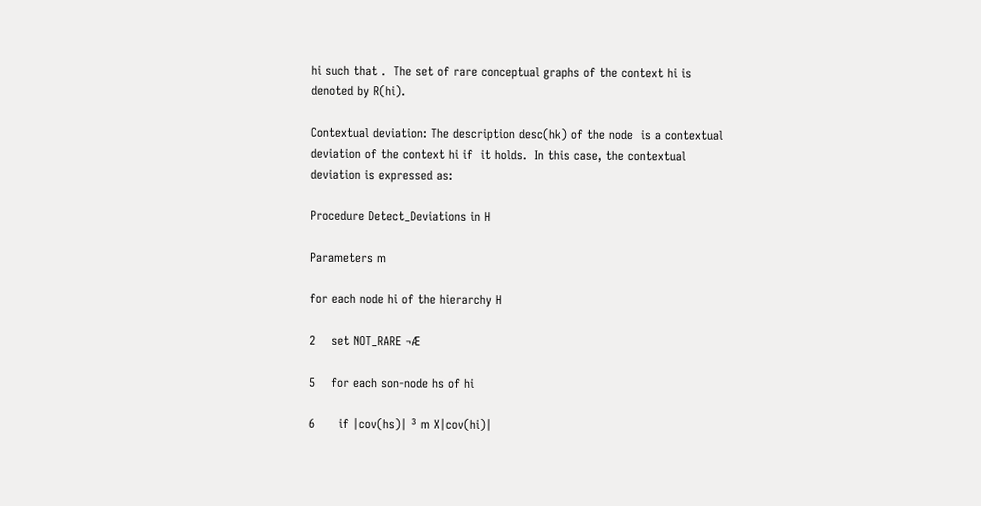hi such that .  The set of rare conceptual graphs of the context hi is denoted by R(hi).

Contextual deviation: The description desc(hk) of the node  is a contextual deviation of the context hi if  it holds.  In this case, the contextual deviation is expressed as:

Procedure Detect_Deviations in H

Parameters m

for each node hi of the hierarchy H

2    set NOT_RARE ¬Æ

5    for each son-node hs of hi

6      if |cov(hs)| ³ m X|cov(hi)|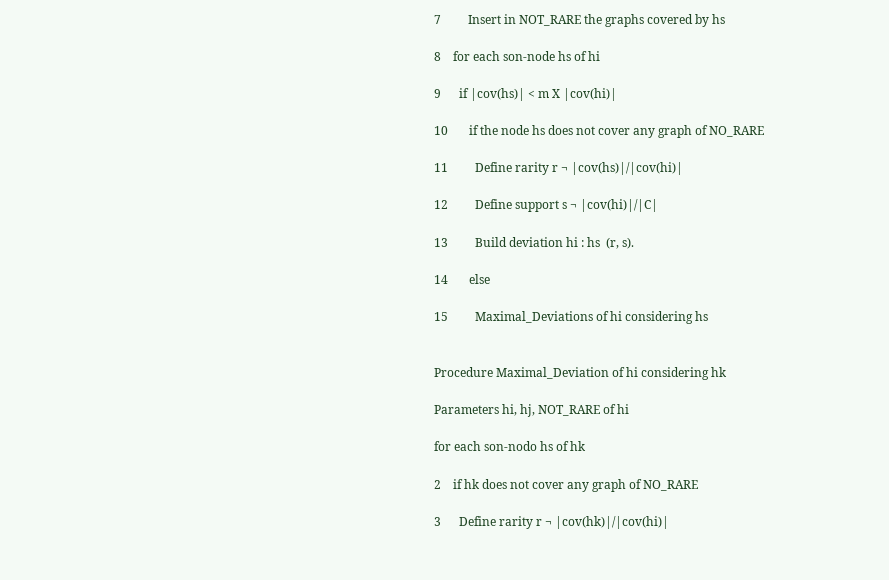7         Insert in NOT_RARE the graphs covered by hs

8    for each son-node hs of hi

9      if |cov(hs)| < m X |cov(hi)|

10       if the node hs does not cover any graph of NO_RARE

11         Define rarity r ¬ |cov(hs)|/|cov(hi)|

12         Define support s ¬ |cov(hi)|/|C|

13         Build deviation hi : hs  (r, s).

14       else

15         Maximal_Deviations of hi considering hs


Procedure Maximal_Deviation of hi considering hk

Parameters hi, hj, NOT_RARE of hi

for each son-nodo hs of hk

2    if hk does not cover any graph of NO_RARE

3      Define rarity r ¬ |cov(hk)|/|cov(hi)|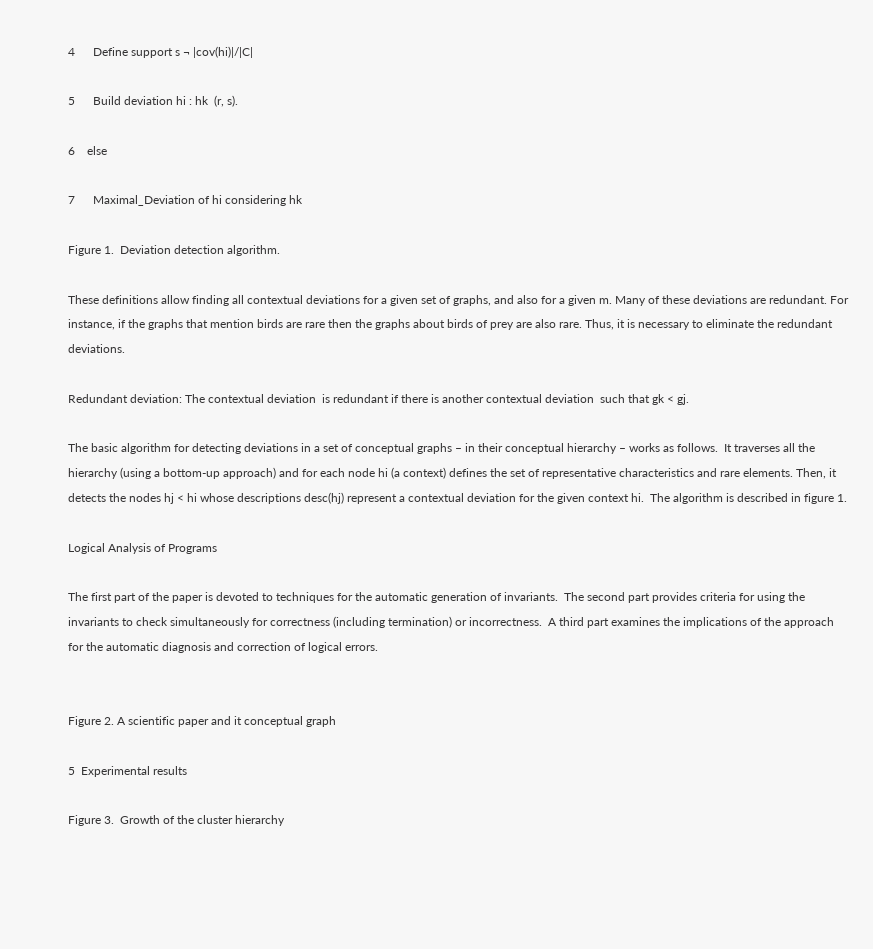4      Define support s ¬ |cov(hi)|/|C|

5      Build deviation hi : hk  (r, s).

6    else

7      Maximal_Deviation of hi considering hk

Figure 1.  Deviation detection algorithm.

These definitions allow finding all contextual deviations for a given set of graphs, and also for a given m. Many of these deviations are redundant. For instance, if the graphs that mention birds are rare then the graphs about birds of prey are also rare. Thus, it is necessary to eliminate the redundant deviations.

Redundant deviation: The contextual deviation  is redundant if there is another contextual deviation  such that gk < gj.

The basic algorithm for detecting deviations in a set of conceptual graphs – in their conceptual hierarchy – works as follows.  It traverses all the hierarchy (using a bottom-up approach) and for each node hi (a context) defines the set of representative characteristics and rare elements. Then, it detects the nodes hj < hi whose descriptions desc(hj) represent a contextual deviation for the given context hi.  The algorithm is described in figure 1.

Logical Analysis of Programs

The first part of the paper is devoted to techniques for the automatic generation of invariants.  The second part provides criteria for using the invariants to check simultaneously for correctness (including termination) or incorrectness.  A third part examines the implications of the approach for the automatic diagnosis and correction of logical errors.


Figure 2. A scientific paper and it conceptual graph

5  Experimental results

Figure 3.  Growth of the cluster hierarchy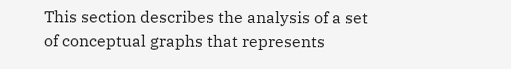This section describes the analysis of a set of conceptual graphs that represents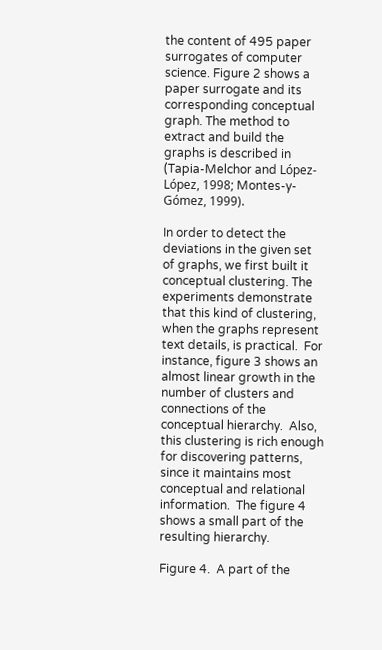the content of 495 paper surrogates of computer science. Figure 2 shows a paper surrogate and its corresponding conceptual graph. The method to extract and build the graphs is described in (Tapia-Melchor and López-López, 1998; Montes-y-Gómez, 1999).

In order to detect the deviations in the given set of graphs, we first built it conceptual clustering. The experiments demonstrate that this kind of clustering, when the graphs represent text details, is practical.  For instance, figure 3 shows an almost linear growth in the number of clusters and connections of the conceptual hierarchy.  Also, this clustering is rich enough for discovering patterns, since it maintains most conceptual and relational information.  The figure 4 shows a small part of the resulting hierarchy.

Figure 4.  A part of the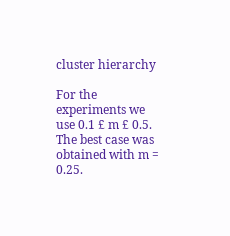cluster hierarchy

For the experiments we use 0.1 £ m £ 0.5.  The best case was obtained with m = 0.25.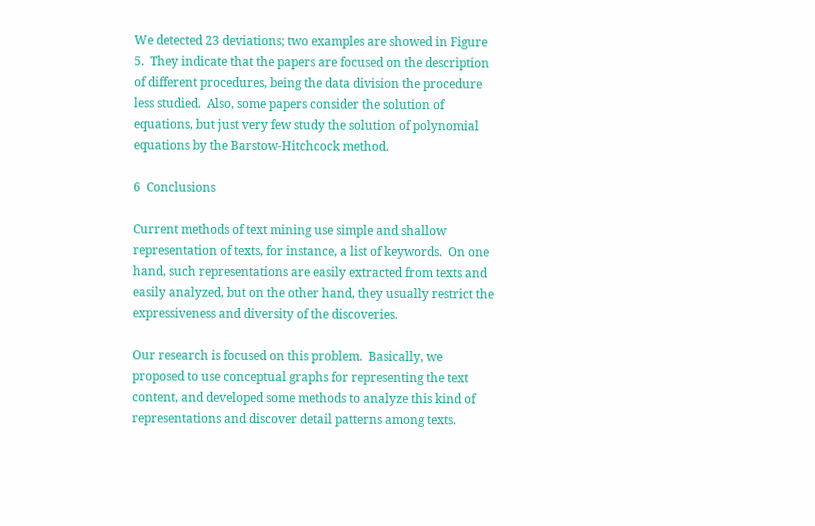We detected 23 deviations; two examples are showed in Figure 5.  They indicate that the papers are focused on the description of different procedures, being the data division the procedure less studied.  Also, some papers consider the solution of equations, but just very few study the solution of polynomial equations by the Barstow-Hitchcock method.

6  Conclusions

Current methods of text mining use simple and shallow representation of texts, for instance, a list of keywords.  On one hand, such representations are easily extracted from texts and easily analyzed, but on the other hand, they usually restrict the expressiveness and diversity of the discoveries.

Our research is focused on this problem.  Basically, we proposed to use conceptual graphs for representing the text content, and developed some methods to analyze this kind of representations and discover detail patterns among texts.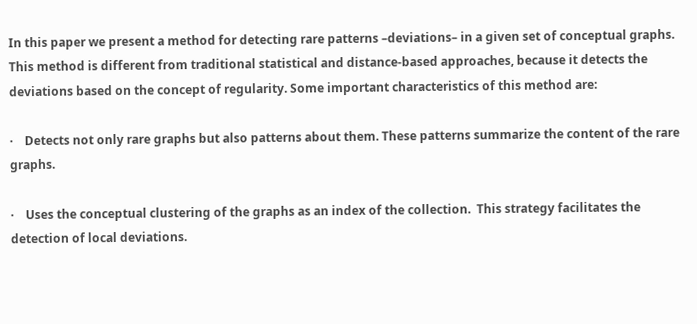In this paper we present a method for detecting rare patterns –deviations– in a given set of conceptual graphs.  This method is different from traditional statistical and distance-based approaches, because it detects the deviations based on the concept of regularity. Some important characteristics of this method are:

·    Detects not only rare graphs but also patterns about them. These patterns summarize the content of the rare graphs.

·    Uses the conceptual clustering of the graphs as an index of the collection.  This strategy facilitates the detection of local deviations.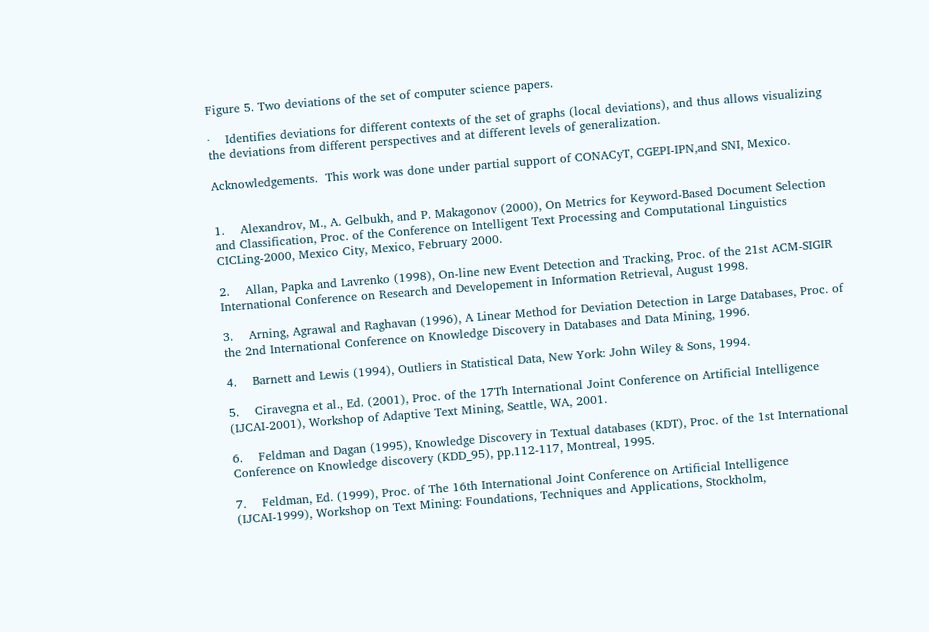Figure 5. Two deviations of the set of computer science papers.

·    Identifies deviations for different contexts of the set of graphs (local deviations), and thus allows visualizing the deviations from different perspectives and at different levels of generalization.

Acknowledgements.  This work was done under partial support of CONACyT, CGEPI-IPN,and SNI, Mexico.


1.    Alexandrov, M., A. Gelbukh, and P. Makagonov (2000), On Metrics for Keyword-Based Document Selection and Classification, Proc. of the Conference on Intelligent Text Processing and Computational Linguistics CICLing-2000, Mexico City, Mexico, February 2000.

2.    Allan, Papka and Lavrenko (1998), On-line new Event Detection and Tracking, Proc. of the 21st ACM-SIGIR International Conference on Research and Developement in Information Retrieval, August 1998.

3.    Arning, Agrawal and Raghavan (1996), A Linear Method for Deviation Detection in Large Databases, Proc. of the 2nd International Conference on Knowledge Discovery in Databases and Data Mining, 1996.

4.    Barnett and Lewis (1994), Outliers in Statistical Data, New York: John Wiley & Sons, 1994.

5.    Ciravegna et al., Ed. (2001), Proc. of the 17Th International Joint Conference on Artificial Intelligence (IJCAI-2001), Workshop of Adaptive Text Mining, Seattle, WA, 2001.

6.    Feldman and Dagan (1995), Knowledge Discovery in Textual databases (KDT), Proc. of the 1st International Conference on Knowledge discovery (KDD_95), pp.112-117, Montreal, 1995.

7.    Feldman, Ed. (1999), Proc. of The 16th International Joint Conference on Artificial Intelligence (IJCAI-1999), Workshop on Text Mining: Foundations, Techniques and Applications, Stockholm,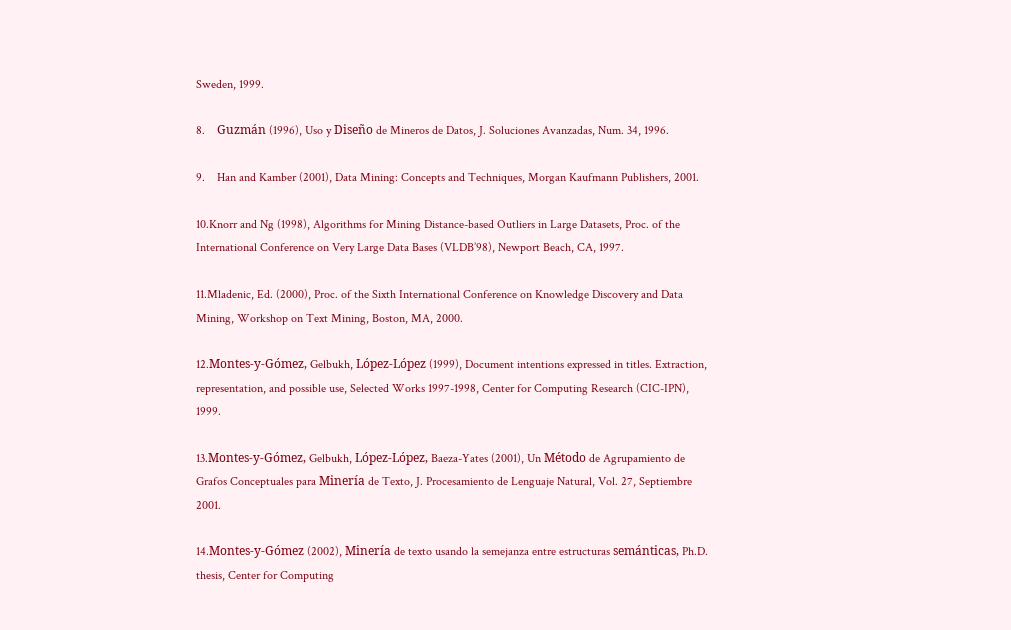Sweden, 1999.

8.    Guzmán (1996), Uso y Diseño de Mineros de Datos, J. Soluciones Avanzadas, Num. 34, 1996.

9.    Han and Kamber (2001), Data Mining: Concepts and Techniques, Morgan Kaufmann Publishers, 2001.

10.Knorr and Ng (1998), Algorithms for Mining Distance-based Outliers in Large Datasets, Proc. of the International Conference on Very Large Data Bases (VLDB’98), Newport Beach, CA, 1997.

11.Mladenic, Ed. (2000), Proc. of the Sixth International Conference on Knowledge Discovery and Data Mining, Workshop on Text Mining, Boston, MA, 2000.

12.Montes-y-Gómez, Gelbukh, López-López (1999), Document intentions expressed in titles. Extraction, representation, and possible use, Selected Works 1997-1998, Center for Computing Research (CIC-IPN), 1999.

13.Montes-y-Gómez, Gelbukh, López-López, Baeza-Yates (2001), Un Método de Agrupamiento de Grafos Conceptuales para Minería de Texto, J. Procesamiento de Lenguaje Natural, Vol. 27, Septiembre 2001.

14.Montes-y-Gómez (2002), Minería de texto usando la semejanza entre estructuras semánticas, Ph.D. thesis, Center for Computing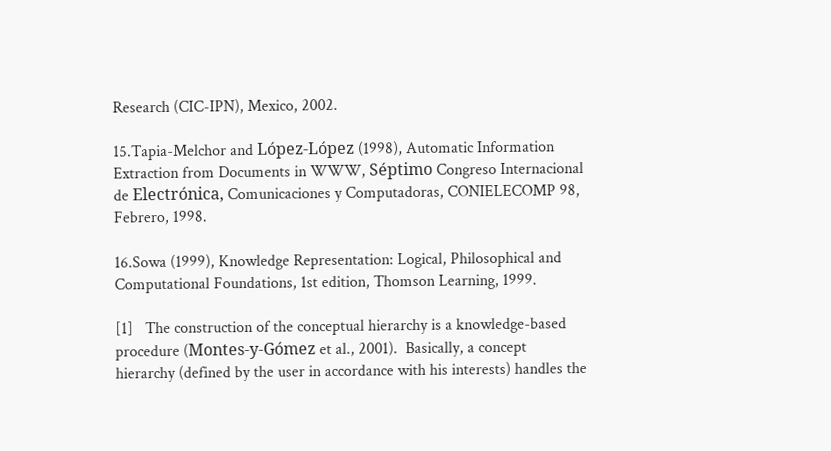Research (CIC-IPN), Mexico, 2002.

15.Tapia-Melchor and López-López (1998), Automatic Information Extraction from Documents in WWW, Séptimo Congreso Internacional de Electrónica, Comunicaciones y Computadoras, CONIELECOMP 98, Febrero, 1998.

16.Sowa (1999), Knowledge Representation: Logical, Philosophical and Computational Foundations, 1st edition, Thomson Learning, 1999.

[1]   The construction of the conceptual hierarchy is a knowledge-based procedure (Montes-y-Gómez et al., 2001).  Basically, a concept hierarchy (defined by the user in accordance with his interests) handles the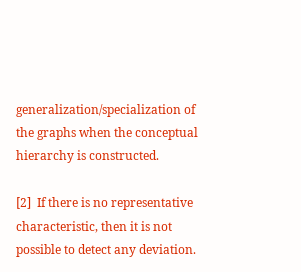generalization/specialization of the graphs when the conceptual hierarchy is constructed.

[2]  If there is no representative characteristic, then it is not possible to detect any deviation.